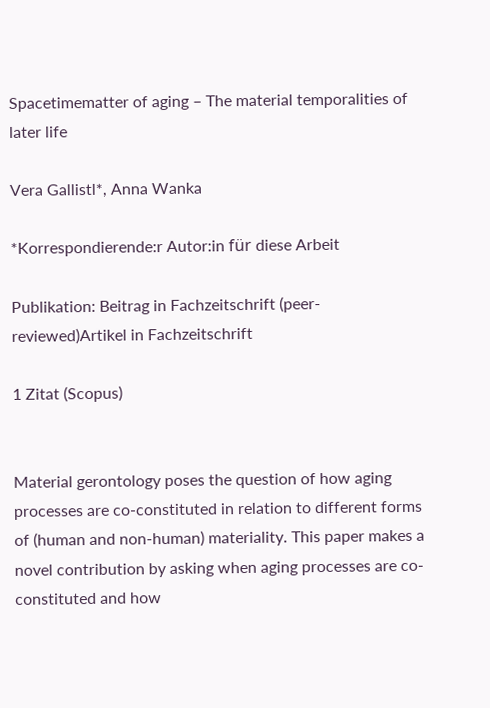Spacetimematter of aging – The material temporalities of later life

Vera Gallistl*, Anna Wanka

*Korrespondierende:r Autor:in für diese Arbeit

Publikation: Beitrag in Fachzeitschrift (peer-reviewed)Artikel in Fachzeitschrift

1 Zitat (Scopus)


Material gerontology poses the question of how aging processes are co-constituted in relation to different forms of (human and non-human) materiality. This paper makes a novel contribution by asking when aging processes are co-constituted and how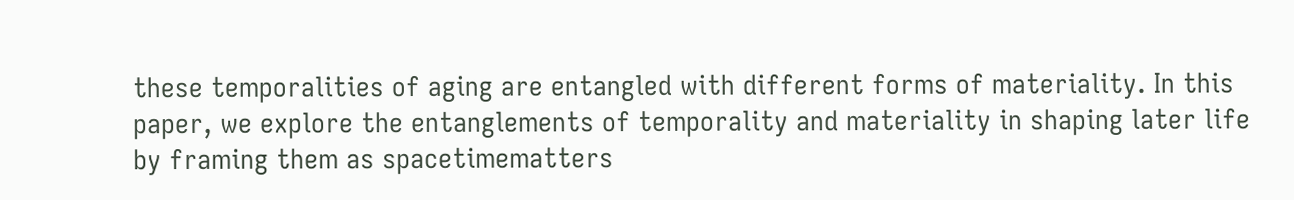these temporalities of aging are entangled with different forms of materiality. In this paper, we explore the entanglements of temporality and materiality in shaping later life by framing them as spacetimematters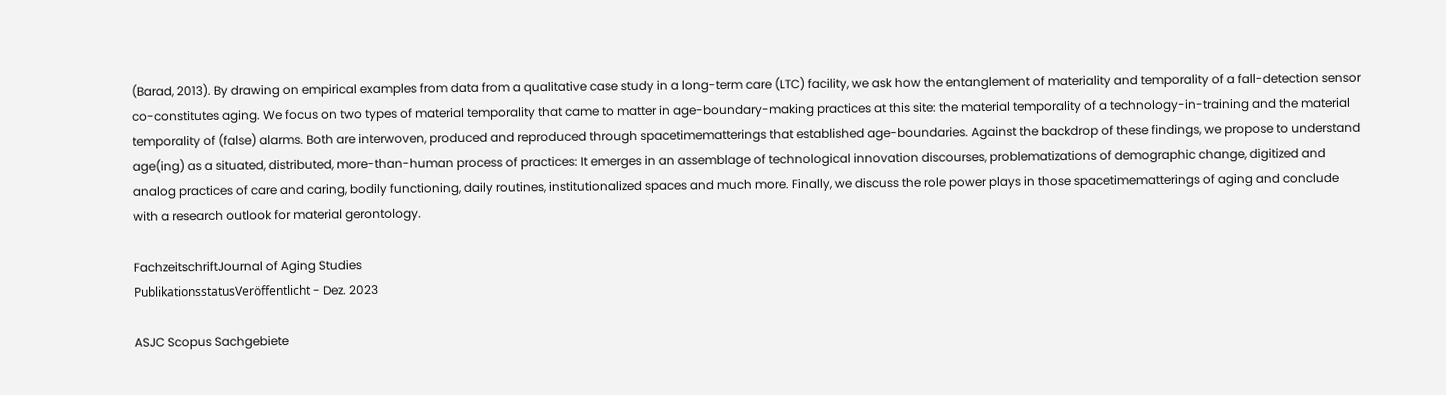(Barad, 2013). By drawing on empirical examples from data from a qualitative case study in a long-term care (LTC) facility, we ask how the entanglement of materiality and temporality of a fall-detection sensor co-constitutes aging. We focus on two types of material temporality that came to matter in age-boundary-making practices at this site: the material temporality of a technology-in-training and the material temporality of (false) alarms. Both are interwoven, produced and reproduced through spacetimematterings that established age-boundaries. Against the backdrop of these findings, we propose to understand age(ing) as a situated, distributed, more-than-human process of practices: It emerges in an assemblage of technological innovation discourses, problematizations of demographic change, digitized and analog practices of care and caring, bodily functioning, daily routines, institutionalized spaces and much more. Finally, we discuss the role power plays in those spacetimematterings of aging and conclude with a research outlook for material gerontology.

FachzeitschriftJournal of Aging Studies
PublikationsstatusVeröffentlicht - Dez. 2023

ASJC Scopus Sachgebiete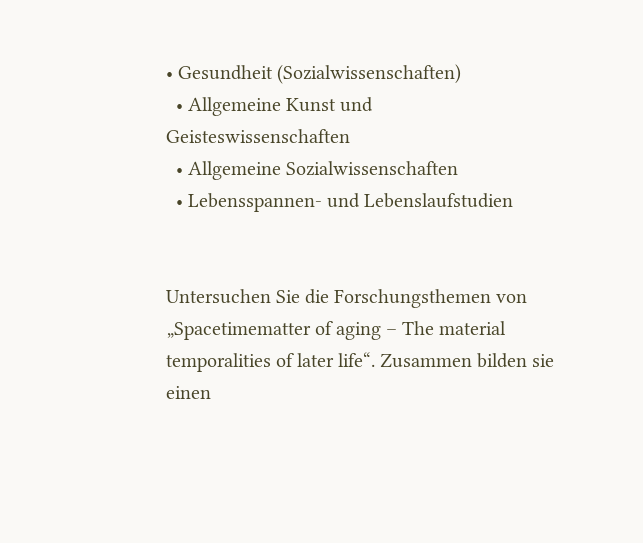• Gesundheit (Sozialwissenschaften)
  • Allgemeine Kunst und Geisteswissenschaften
  • Allgemeine Sozialwissenschaften
  • Lebensspannen- und Lebenslaufstudien


Untersuchen Sie die Forschungsthemen von „Spacetimematter of aging – The material temporalities of later life“. Zusammen bilden sie einen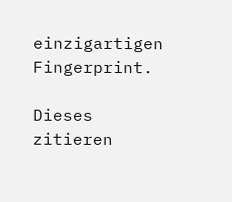einzigartigen Fingerprint.

Dieses zitieren